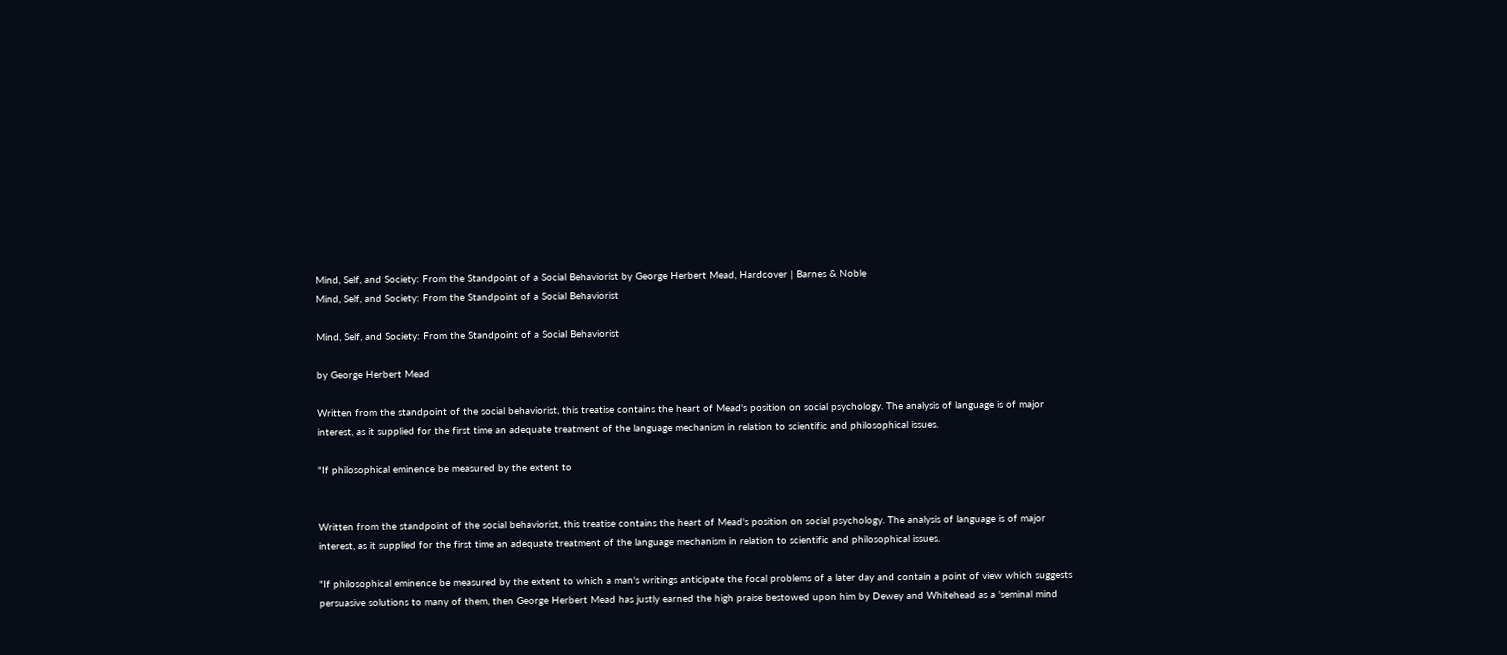Mind, Self, and Society: From the Standpoint of a Social Behaviorist by George Herbert Mead, Hardcover | Barnes & Noble
Mind, Self, and Society: From the Standpoint of a Social Behaviorist

Mind, Self, and Society: From the Standpoint of a Social Behaviorist

by George Herbert Mead

Written from the standpoint of the social behaviorist, this treatise contains the heart of Mead's position on social psychology. The analysis of language is of major interest, as it supplied for the first time an adequate treatment of the language mechanism in relation to scientific and philosophical issues.

"If philosophical eminence be measured by the extent to


Written from the standpoint of the social behaviorist, this treatise contains the heart of Mead's position on social psychology. The analysis of language is of major interest, as it supplied for the first time an adequate treatment of the language mechanism in relation to scientific and philosophical issues.

"If philosophical eminence be measured by the extent to which a man's writings anticipate the focal problems of a later day and contain a point of view which suggests persuasive solutions to many of them, then George Herbert Mead has justly earned the high praise bestowed upon him by Dewey and Whitehead as a 'seminal mind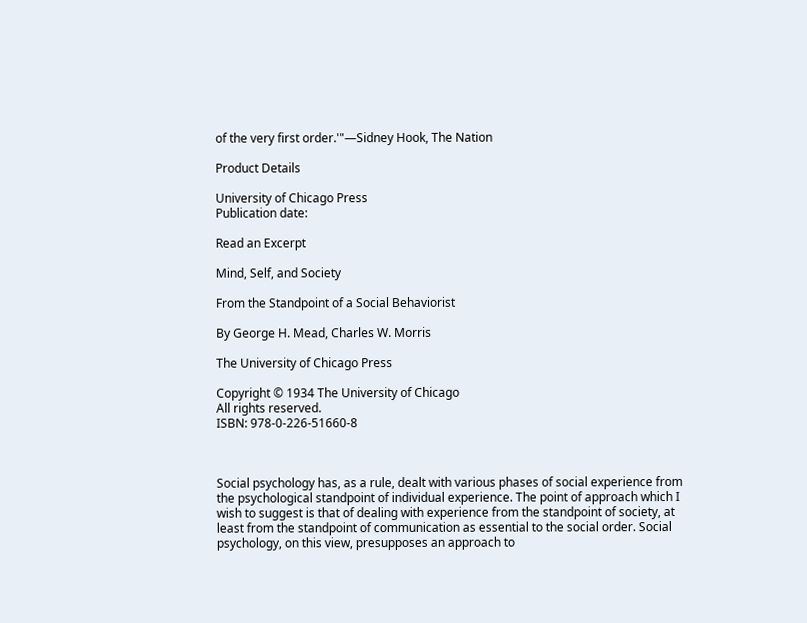of the very first order.'"—Sidney Hook, The Nation

Product Details

University of Chicago Press
Publication date:

Read an Excerpt

Mind, Self, and Society

From the Standpoint of a Social Behaviorist

By George H. Mead, Charles W. Morris

The University of Chicago Press

Copyright © 1934 The University of Chicago
All rights reserved.
ISBN: 978-0-226-51660-8



Social psychology has, as a rule, dealt with various phases of social experience from the psychological standpoint of individual experience. The point of approach which I wish to suggest is that of dealing with experience from the standpoint of society, at least from the standpoint of communication as essential to the social order. Social psychology, on this view, presupposes an approach to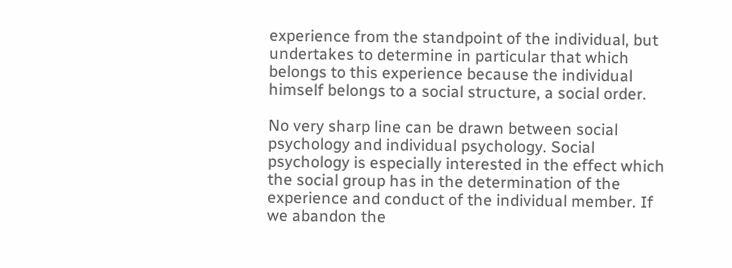experience from the standpoint of the individual, but undertakes to determine in particular that which belongs to this experience because the individual himself belongs to a social structure, a social order.

No very sharp line can be drawn between social psychology and individual psychology. Social psychology is especially interested in the effect which the social group has in the determination of the experience and conduct of the individual member. If we abandon the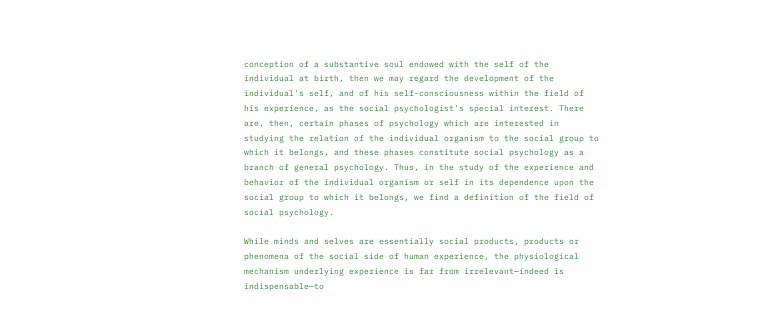conception of a substantive soul endowed with the self of the individual at birth, then we may regard the development of the individual's self, and of his self-consciousness within the field of his experience, as the social psychologist's special interest. There are, then, certain phases of psychology which are interested in studying the relation of the individual organism to the social group to which it belongs, and these phases constitute social psychology as a branch of general psychology. Thus, in the study of the experience and behavior of the individual organism or self in its dependence upon the social group to which it belongs, we find a definition of the field of social psychology.

While minds and selves are essentially social products, products or phenomena of the social side of human experience, the physiological mechanism underlying experience is far from irrelevant—indeed is indispensable—to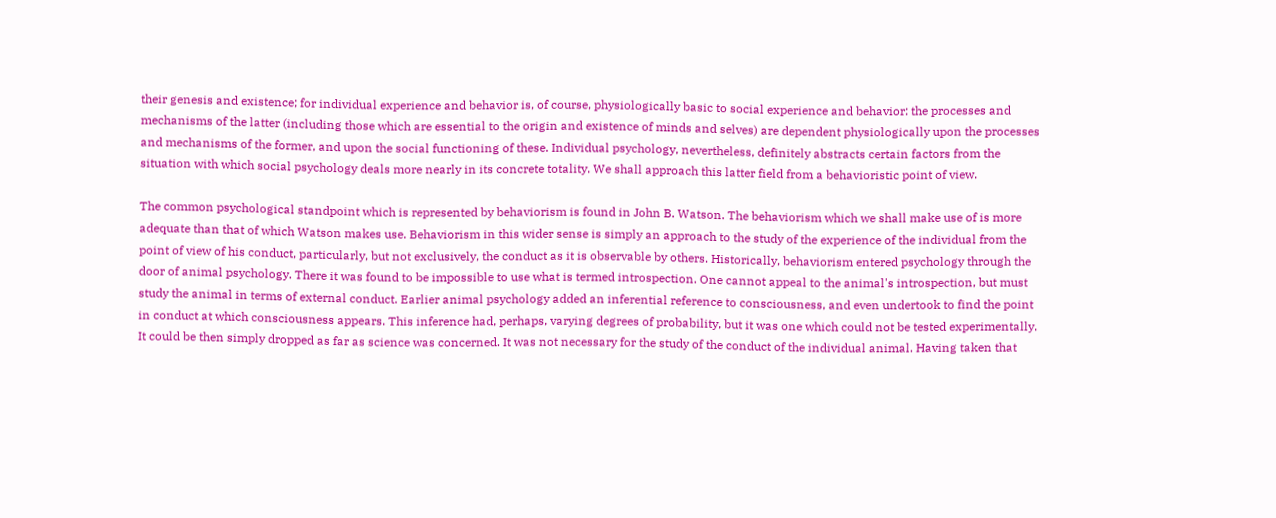their genesis and existence; for individual experience and behavior is, of course, physiologically basic to social experience and behavior: the processes and mechanisms of the latter (including those which are essential to the origin and existence of minds and selves) are dependent physiologically upon the processes and mechanisms of the former, and upon the social functioning of these. Individual psychology, nevertheless, definitely abstracts certain factors from the situation with which social psychology deals more nearly in its concrete totality. We shall approach this latter field from a behavioristic point of view.

The common psychological standpoint which is represented by behaviorism is found in John B. Watson. The behaviorism which we shall make use of is more adequate than that of which Watson makes use. Behaviorism in this wider sense is simply an approach to the study of the experience of the individual from the point of view of his conduct, particularly, but not exclusively, the conduct as it is observable by others. Historically, behaviorism entered psychology through the door of animal psychology. There it was found to be impossible to use what is termed introspection. One cannot appeal to the animal's introspection, but must study the animal in terms of external conduct. Earlier animal psychology added an inferential reference to consciousness, and even undertook to find the point in conduct at which consciousness appears. This inference had, perhaps, varying degrees of probability, but it was one which could not be tested experimentally. It could be then simply dropped as far as science was concerned. It was not necessary for the study of the conduct of the individual animal. Having taken that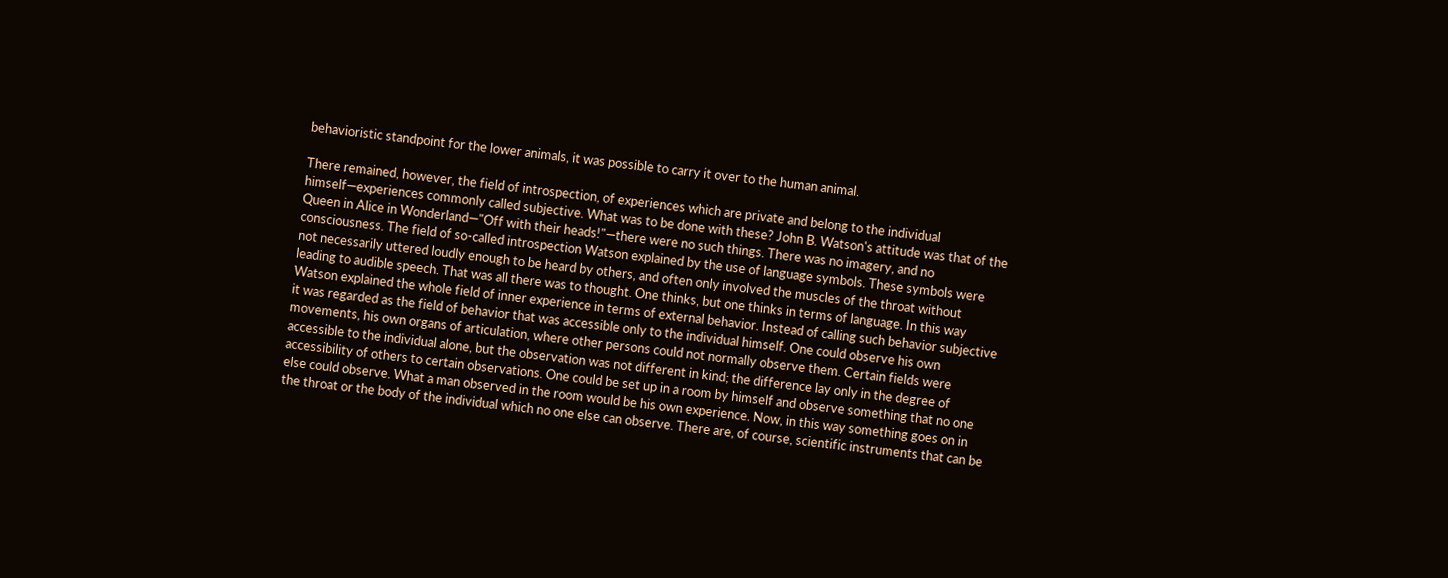behavioristic standpoint for the lower animals, it was possible to carry it over to the human animal.

There remained, however, the field of introspection, of experiences which are private and belong to the individual himself—experiences commonly called subjective. What was to be done with these? John B. Watson's attitude was that of the Queen in Alice in Wonderland—"Off with their heads!"—there were no such things. There was no imagery, and no consciousness. The field of so-called introspection Watson explained by the use of language symbols. These symbols were not necessarily uttered loudly enough to be heard by others, and often only involved the muscles of the throat without leading to audible speech. That was all there was to thought. One thinks, but one thinks in terms of language. In this way Watson explained the whole field of inner experience in terms of external behavior. Instead of calling such behavior subjective it was regarded as the field of behavior that was accessible only to the individual himself. One could observe his own movements, his own organs of articulation, where other persons could not normally observe them. Certain fields were accessible to the individual alone, but the observation was not different in kind; the difference lay only in the degree of accessibility of others to certain observations. One could be set up in a room by himself and observe something that no one else could observe. What a man observed in the room would be his own experience. Now, in this way something goes on in the throat or the body of the individual which no one else can observe. There are, of course, scientific instruments that can be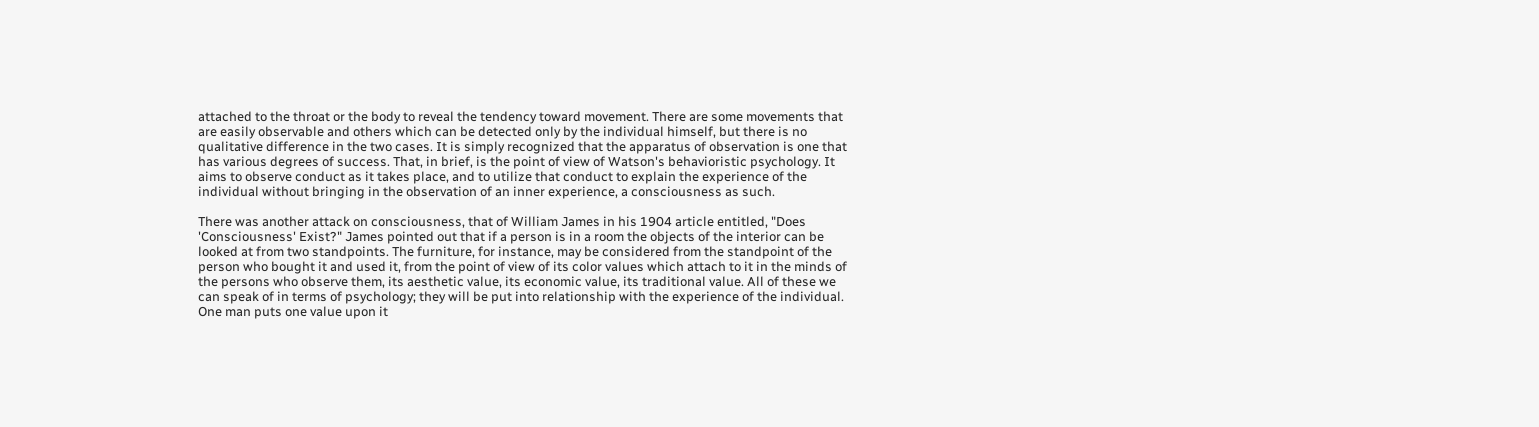attached to the throat or the body to reveal the tendency toward movement. There are some movements that are easily observable and others which can be detected only by the individual himself, but there is no qualitative difference in the two cases. It is simply recognized that the apparatus of observation is one that has various degrees of success. That, in brief, is the point of view of Watson's behavioristic psychology. It aims to observe conduct as it takes place, and to utilize that conduct to explain the experience of the individual without bringing in the observation of an inner experience, a consciousness as such.

There was another attack on consciousness, that of William James in his 1904 article entitled, "Does 'Consciousness' Exist?" James pointed out that if a person is in a room the objects of the interior can be looked at from two standpoints. The furniture, for instance, may be considered from the standpoint of the person who bought it and used it, from the point of view of its color values which attach to it in the minds of the persons who observe them, its aesthetic value, its economic value, its traditional value. All of these we can speak of in terms of psychology; they will be put into relationship with the experience of the individual. One man puts one value upon it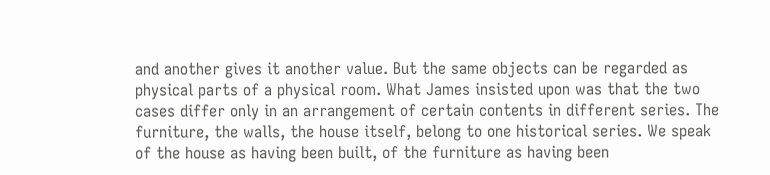and another gives it another value. But the same objects can be regarded as physical parts of a physical room. What James insisted upon was that the two cases differ only in an arrangement of certain contents in different series. The furniture, the walls, the house itself, belong to one historical series. We speak of the house as having been built, of the furniture as having been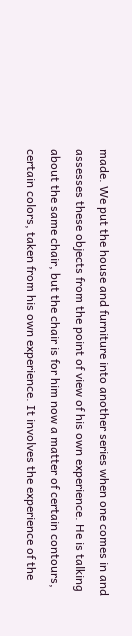made. We put the house and furniture into another series when one comes in and assesses these objects from the point of view of his own experience. He is talking about the same chair, but the chair is for him now a matter of certain contours, certain colors, taken from his own experience. It involves the experience of the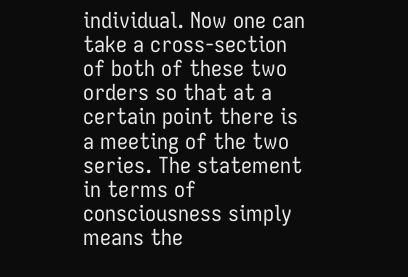individual. Now one can take a cross-section of both of these two orders so that at a certain point there is a meeting of the two series. The statement in terms of consciousness simply means the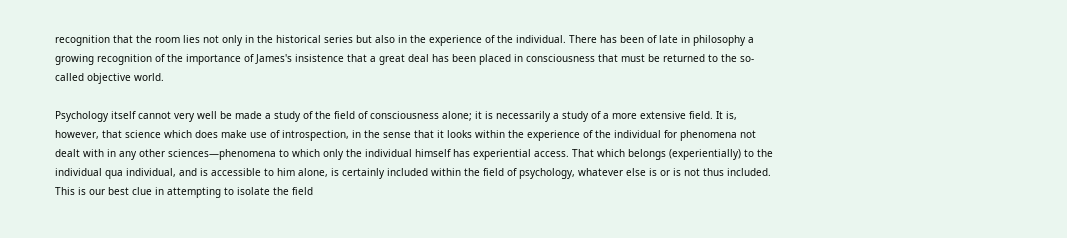recognition that the room lies not only in the historical series but also in the experience of the individual. There has been of late in philosophy a growing recognition of the importance of James's insistence that a great deal has been placed in consciousness that must be returned to the so-called objective world.

Psychology itself cannot very well be made a study of the field of consciousness alone; it is necessarily a study of a more extensive field. It is, however, that science which does make use of introspection, in the sense that it looks within the experience of the individual for phenomena not dealt with in any other sciences—phenomena to which only the individual himself has experiential access. That which belongs (experientially) to the individual qua individual, and is accessible to him alone, is certainly included within the field of psychology, whatever else is or is not thus included. This is our best clue in attempting to isolate the field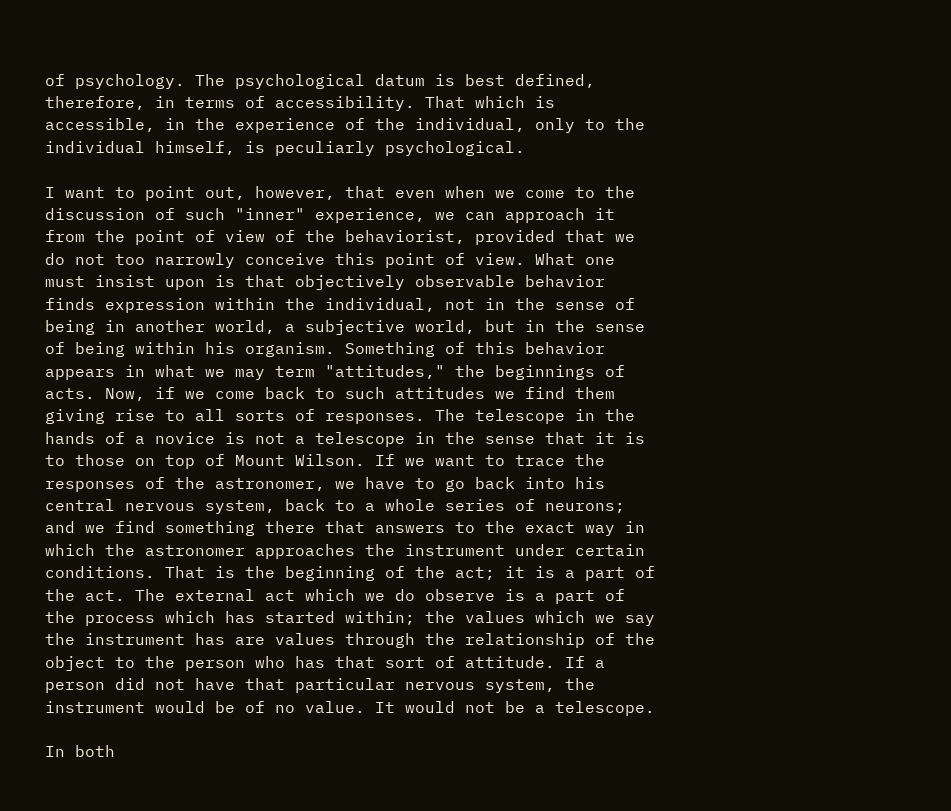of psychology. The psychological datum is best defined, therefore, in terms of accessibility. That which is accessible, in the experience of the individual, only to the individual himself, is peculiarly psychological.

I want to point out, however, that even when we come to the discussion of such "inner" experience, we can approach it from the point of view of the behaviorist, provided that we do not too narrowly conceive this point of view. What one must insist upon is that objectively observable behavior finds expression within the individual, not in the sense of being in another world, a subjective world, but in the sense of being within his organism. Something of this behavior appears in what we may term "attitudes," the beginnings of acts. Now, if we come back to such attitudes we find them giving rise to all sorts of responses. The telescope in the hands of a novice is not a telescope in the sense that it is to those on top of Mount Wilson. If we want to trace the responses of the astronomer, we have to go back into his central nervous system, back to a whole series of neurons; and we find something there that answers to the exact way in which the astronomer approaches the instrument under certain conditions. That is the beginning of the act; it is a part of the act. The external act which we do observe is a part of the process which has started within; the values which we say the instrument has are values through the relationship of the object to the person who has that sort of attitude. If a person did not have that particular nervous system, the instrument would be of no value. It would not be a telescope.

In both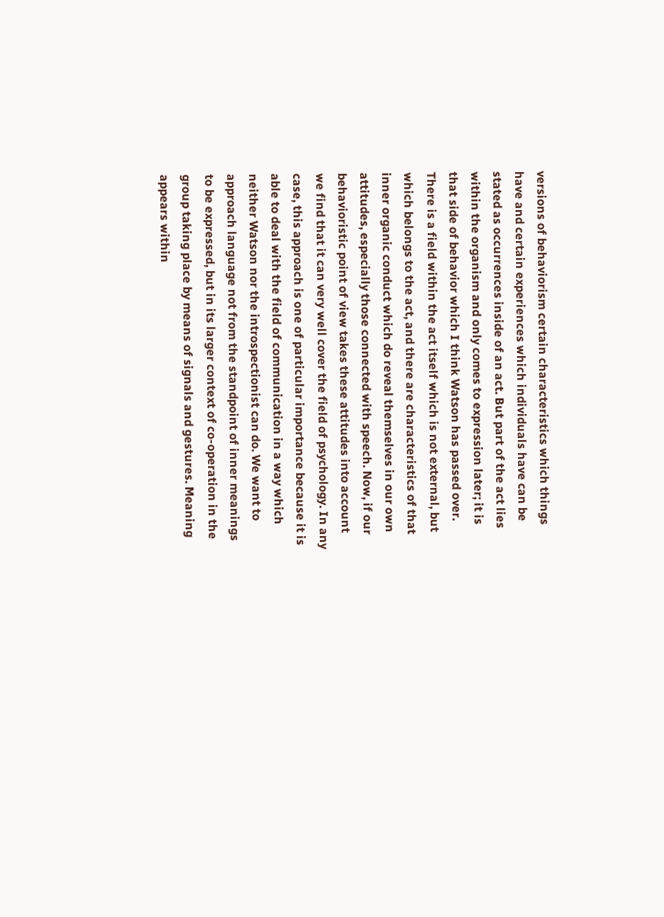versions of behaviorism certain characteristics which things have and certain experiences which individuals have can be stated as occurrences inside of an act. But part of the act lies within the organism and only comes to expression later; it is that side of behavior which I think Watson has passed over. There is a field within the act itself which is not external, but which belongs to the act, and there are characteristics of that inner organic conduct which do reveal themselves in our own attitudes, especially those connected with speech. Now, if our behavioristic point of view takes these attitudes into account we find that it can very well cover the field of psychology. In any case, this approach is one of particular importance because it is able to deal with the field of communication in a way which neither Watson nor the introspectionist can do. We want to approach language not from the standpoint of inner meanings to be expressed, but in its larger context of co-operation in the group taking place by means of signals and gestures. Meaning appears within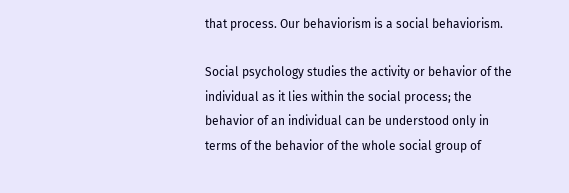that process. Our behaviorism is a social behaviorism.

Social psychology studies the activity or behavior of the individual as it lies within the social process; the behavior of an individual can be understood only in terms of the behavior of the whole social group of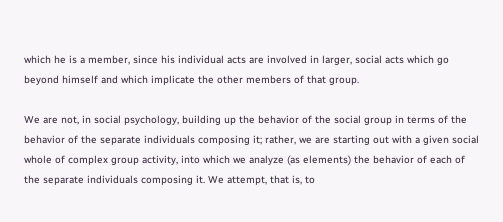which he is a member, since his individual acts are involved in larger, social acts which go beyond himself and which implicate the other members of that group.

We are not, in social psychology, building up the behavior of the social group in terms of the behavior of the separate individuals composing it; rather, we are starting out with a given social whole of complex group activity, into which we analyze (as elements) the behavior of each of the separate individuals composing it. We attempt, that is, to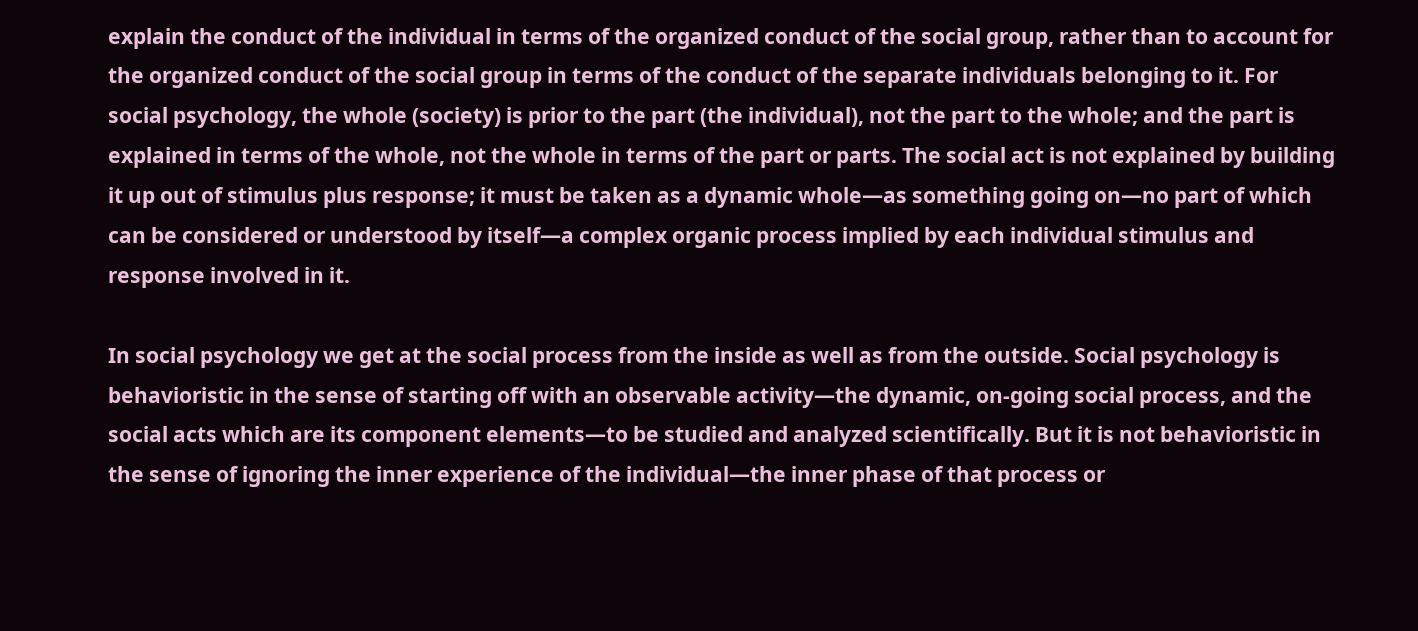explain the conduct of the individual in terms of the organized conduct of the social group, rather than to account for the organized conduct of the social group in terms of the conduct of the separate individuals belonging to it. For social psychology, the whole (society) is prior to the part (the individual), not the part to the whole; and the part is explained in terms of the whole, not the whole in terms of the part or parts. The social act is not explained by building it up out of stimulus plus response; it must be taken as a dynamic whole—as something going on—no part of which can be considered or understood by itself—a complex organic process implied by each individual stimulus and response involved in it.

In social psychology we get at the social process from the inside as well as from the outside. Social psychology is behavioristic in the sense of starting off with an observable activity—the dynamic, on-going social process, and the social acts which are its component elements—to be studied and analyzed scientifically. But it is not behavioristic in the sense of ignoring the inner experience of the individual—the inner phase of that process or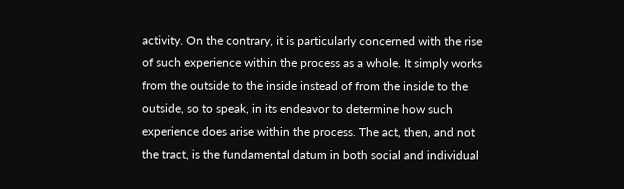activity. On the contrary, it is particularly concerned with the rise of such experience within the process as a whole. It simply works from the outside to the inside instead of from the inside to the outside, so to speak, in its endeavor to determine how such experience does arise within the process. The act, then, and not the tract, is the fundamental datum in both social and individual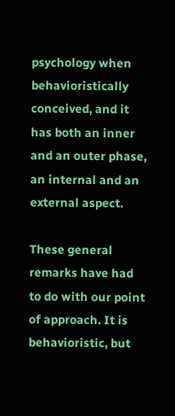psychology when behavioristically conceived, and it has both an inner and an outer phase, an internal and an external aspect.

These general remarks have had to do with our point of approach. It is behavioristic, but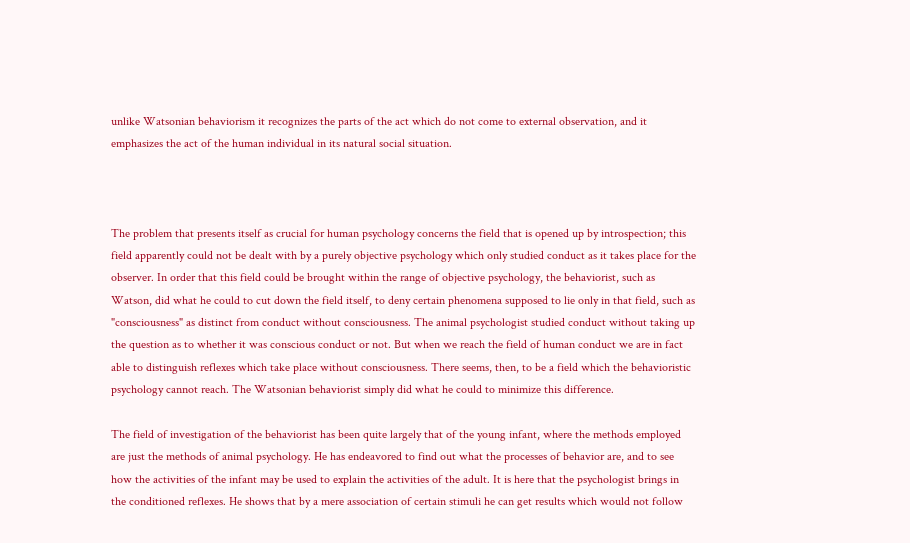unlike Watsonian behaviorism it recognizes the parts of the act which do not come to external observation, and it emphasizes the act of the human individual in its natural social situation.



The problem that presents itself as crucial for human psychology concerns the field that is opened up by introspection; this field apparently could not be dealt with by a purely objective psychology which only studied conduct as it takes place for the observer. In order that this field could be brought within the range of objective psychology, the behaviorist, such as Watson, did what he could to cut down the field itself, to deny certain phenomena supposed to lie only in that field, such as "consciousness" as distinct from conduct without consciousness. The animal psychologist studied conduct without taking up the question as to whether it was conscious conduct or not. But when we reach the field of human conduct we are in fact able to distinguish reflexes which take place without consciousness. There seems, then, to be a field which the behavioristic psychology cannot reach. The Watsonian behaviorist simply did what he could to minimize this difference.

The field of investigation of the behaviorist has been quite largely that of the young infant, where the methods employed are just the methods of animal psychology. He has endeavored to find out what the processes of behavior are, and to see how the activities of the infant may be used to explain the activities of the adult. It is here that the psychologist brings in the conditioned reflexes. He shows that by a mere association of certain stimuli he can get results which would not follow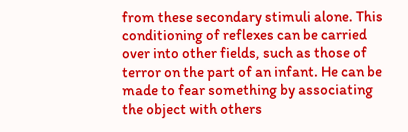from these secondary stimuli alone. This conditioning of reflexes can be carried over into other fields, such as those of terror on the part of an infant. He can be made to fear something by associating the object with others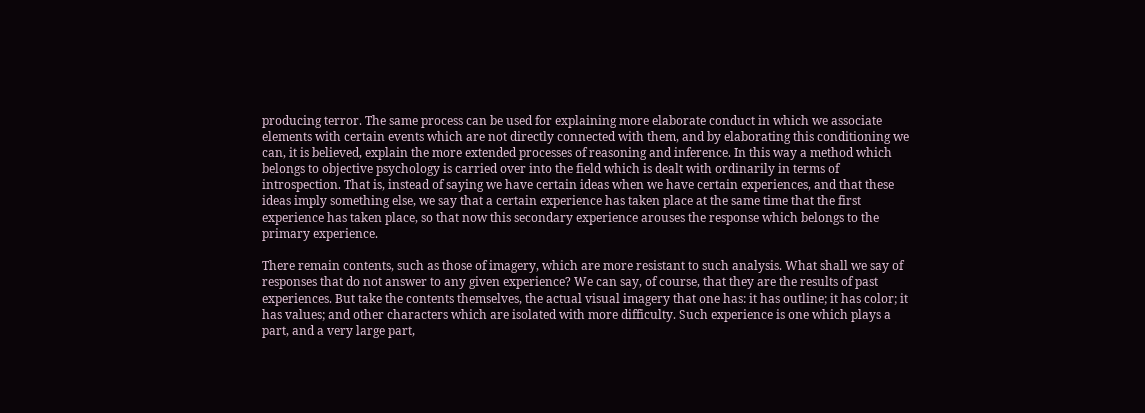producing terror. The same process can be used for explaining more elaborate conduct in which we associate elements with certain events which are not directly connected with them, and by elaborating this conditioning we can, it is believed, explain the more extended processes of reasoning and inference. In this way a method which belongs to objective psychology is carried over into the field which is dealt with ordinarily in terms of introspection. That is, instead of saying we have certain ideas when we have certain experiences, and that these ideas imply something else, we say that a certain experience has taken place at the same time that the first experience has taken place, so that now this secondary experience arouses the response which belongs to the primary experience.

There remain contents, such as those of imagery, which are more resistant to such analysis. What shall we say of responses that do not answer to any given experience? We can say, of course, that they are the results of past experiences. But take the contents themselves, the actual visual imagery that one has: it has outline; it has color; it has values; and other characters which are isolated with more difficulty. Such experience is one which plays a part, and a very large part,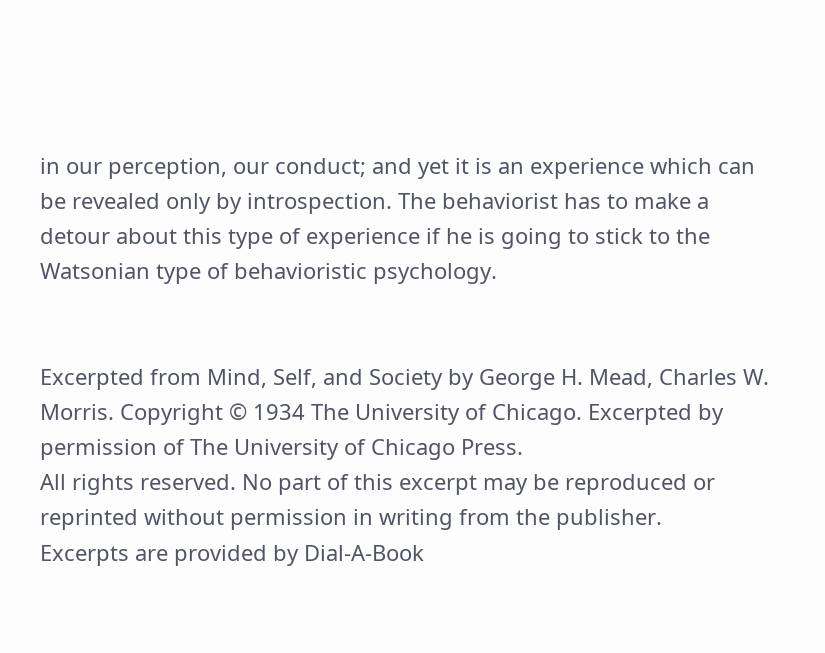in our perception, our conduct; and yet it is an experience which can be revealed only by introspection. The behaviorist has to make a detour about this type of experience if he is going to stick to the Watsonian type of behavioristic psychology.


Excerpted from Mind, Self, and Society by George H. Mead, Charles W. Morris. Copyright © 1934 The University of Chicago. Excerpted by permission of The University of Chicago Press.
All rights reserved. No part of this excerpt may be reproduced or reprinted without permission in writing from the publisher.
Excerpts are provided by Dial-A-Book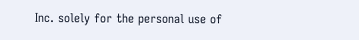Inc. solely for the personal use of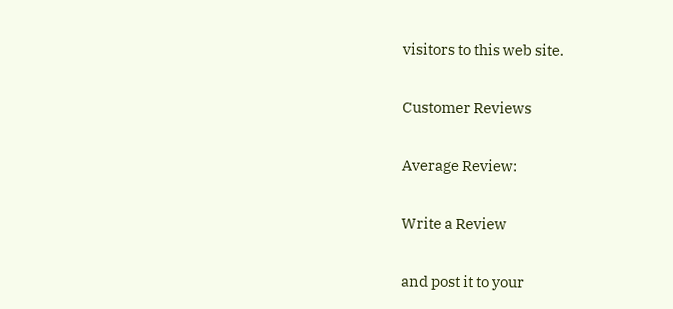visitors to this web site.

Customer Reviews

Average Review:

Write a Review

and post it to your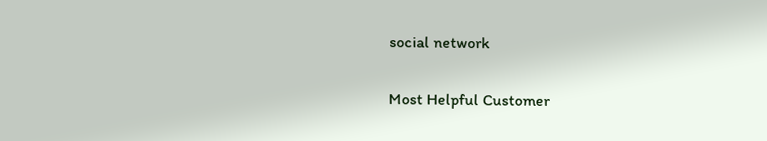social network


Most Helpful Customer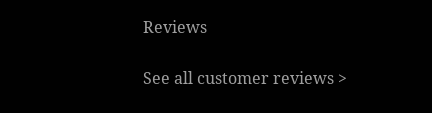Reviews

See all customer reviews >